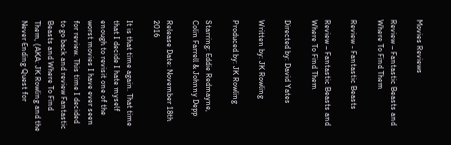Movies Reviews

Review – Fantastic Beasts and Where To Find Them

Review - Fantastic Beasts

Review – Fantastic Beasts and Where To Find Them

Directed by: David Yates

Written by: JK Rowling

Produced by: JK Rowling

Starring: Eddie Redmayne, Colin Farrell & Johnny Depp

Release Date: November 18th 2016

It is that time again. That time that I decide I hate myself enough to revisit one of the worst movies I have ever seen for review. This time I decided to go back and review Fantastic Beasts and Where To Find Them, (AKA: JK Rowling and the Never Ending Quest for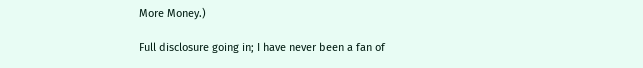More Money.)

Full disclosure going in; I have never been a fan of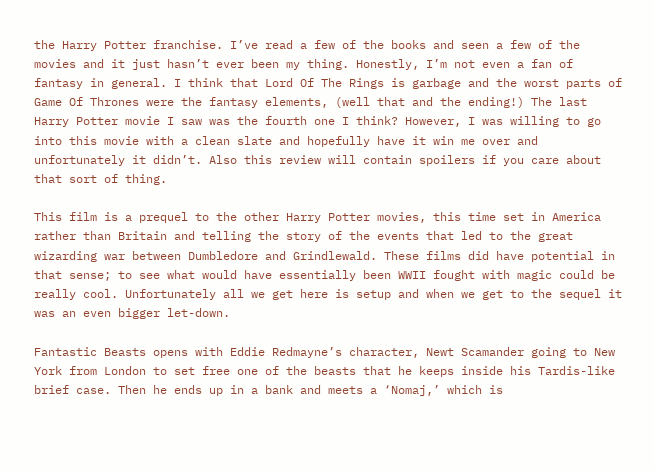the Harry Potter franchise. I’ve read a few of the books and seen a few of the movies and it just hasn’t ever been my thing. Honestly, I’m not even a fan of fantasy in general. I think that Lord Of The Rings is garbage and the worst parts of Game Of Thrones were the fantasy elements, (well that and the ending!) The last Harry Potter movie I saw was the fourth one I think? However, I was willing to go into this movie with a clean slate and hopefully have it win me over and unfortunately it didn’t. Also this review will contain spoilers if you care about that sort of thing.

This film is a prequel to the other Harry Potter movies, this time set in America rather than Britain and telling the story of the events that led to the great wizarding war between Dumbledore and Grindlewald. These films did have potential in that sense; to see what would have essentially been WWII fought with magic could be really cool. Unfortunately all we get here is setup and when we get to the sequel it was an even bigger let-down.

Fantastic Beasts opens with Eddie Redmayne’s character, Newt Scamander going to New York from London to set free one of the beasts that he keeps inside his Tardis-like brief case. Then he ends up in a bank and meets a ‘Nomaj,’ which is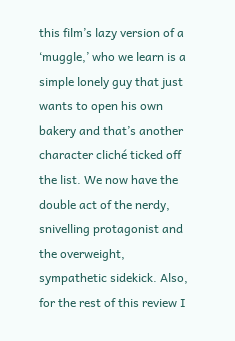this film’s lazy version of a ‘muggle,’ who we learn is a simple lonely guy that just wants to open his own bakery and that’s another character cliché ticked off the list. We now have the double act of the nerdy, snivelling protagonist and the overweight, sympathetic sidekick. Also, for the rest of this review I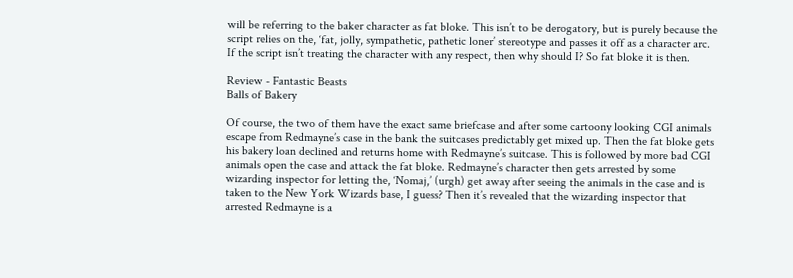will be referring to the baker character as fat bloke. This isn’t to be derogatory, but is purely because the script relies on the, ‘fat, jolly, sympathetic, pathetic loner’ stereotype and passes it off as a character arc. If the script isn’t treating the character with any respect, then why should I? So fat bloke it is then.

Review - Fantastic Beasts
Balls of Bakery

Of course, the two of them have the exact same briefcase and after some cartoony looking CGI animals escape from Redmayne’s case in the bank the suitcases predictably get mixed up. Then the fat bloke gets his bakery loan declined and returns home with Redmayne’s suitcase. This is followed by more bad CGI animals open the case and attack the fat bloke. Redmayne’s character then gets arrested by some wizarding inspector for letting the, ‘Nomaj,’ (urgh) get away after seeing the animals in the case and is taken to the New York Wizards base, I guess? Then it’s revealed that the wizarding inspector that arrested Redmayne is a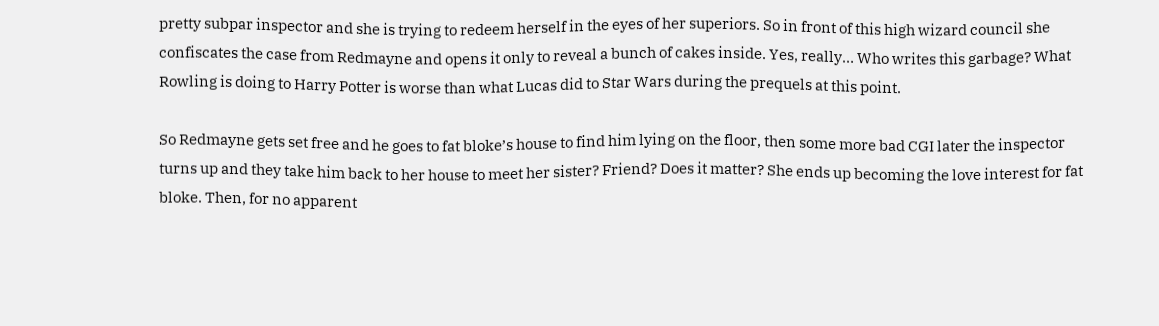pretty subpar inspector and she is trying to redeem herself in the eyes of her superiors. So in front of this high wizard council she confiscates the case from Redmayne and opens it only to reveal a bunch of cakes inside. Yes, really… Who writes this garbage? What Rowling is doing to Harry Potter is worse than what Lucas did to Star Wars during the prequels at this point.

So Redmayne gets set free and he goes to fat bloke’s house to find him lying on the floor, then some more bad CGI later the inspector turns up and they take him back to her house to meet her sister? Friend? Does it matter? She ends up becoming the love interest for fat bloke. Then, for no apparent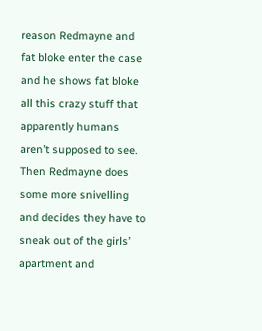reason Redmayne and fat bloke enter the case and he shows fat bloke all this crazy stuff that apparently humans aren’t supposed to see. Then Redmayne does some more snivelling and decides they have to sneak out of the girls’ apartment and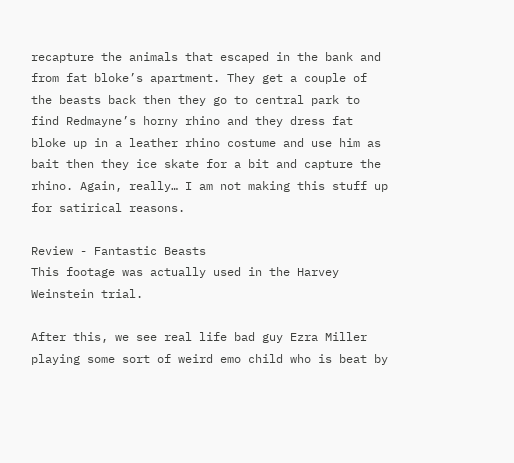recapture the animals that escaped in the bank and from fat bloke’s apartment. They get a couple of the beasts back then they go to central park to find Redmayne’s horny rhino and they dress fat bloke up in a leather rhino costume and use him as bait then they ice skate for a bit and capture the rhino. Again, really… I am not making this stuff up for satirical reasons.

Review - Fantastic Beasts
This footage was actually used in the Harvey Weinstein trial.

After this, we see real life bad guy Ezra Miller playing some sort of weird emo child who is beat by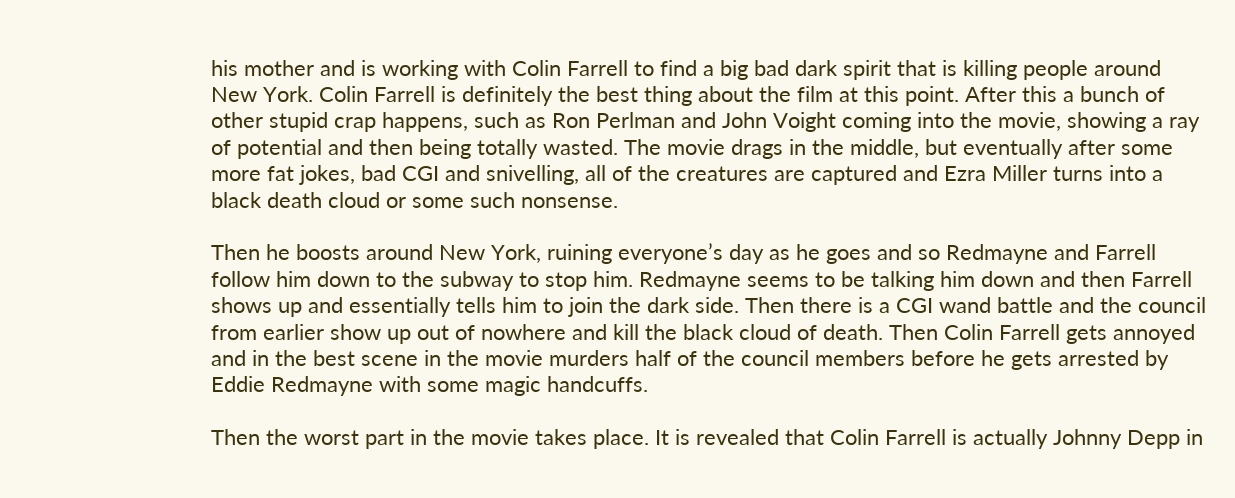his mother and is working with Colin Farrell to find a big bad dark spirit that is killing people around New York. Colin Farrell is definitely the best thing about the film at this point. After this a bunch of other stupid crap happens, such as Ron Perlman and John Voight coming into the movie, showing a ray of potential and then being totally wasted. The movie drags in the middle, but eventually after some more fat jokes, bad CGI and snivelling, all of the creatures are captured and Ezra Miller turns into a black death cloud or some such nonsense.

Then he boosts around New York, ruining everyone’s day as he goes and so Redmayne and Farrell follow him down to the subway to stop him. Redmayne seems to be talking him down and then Farrell shows up and essentially tells him to join the dark side. Then there is a CGI wand battle and the council from earlier show up out of nowhere and kill the black cloud of death. Then Colin Farrell gets annoyed and in the best scene in the movie murders half of the council members before he gets arrested by Eddie Redmayne with some magic handcuffs.

Then the worst part in the movie takes place. It is revealed that Colin Farrell is actually Johnny Depp in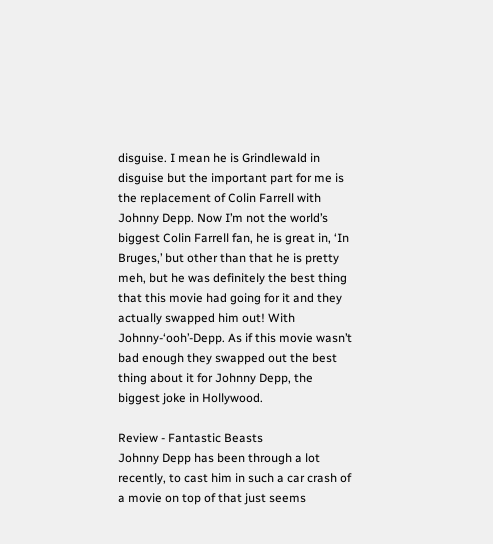disguise. I mean he is Grindlewald in disguise but the important part for me is the replacement of Colin Farrell with Johnny Depp. Now I’m not the world’s biggest Colin Farrell fan, he is great in, ‘In Bruges,’ but other than that he is pretty meh, but he was definitely the best thing that this movie had going for it and they actually swapped him out! With Johnny-‘ooh’-Depp. As if this movie wasn’t bad enough they swapped out the best thing about it for Johnny Depp, the biggest joke in Hollywood.

Review - Fantastic Beasts
Johnny Depp has been through a lot recently, to cast him in such a car crash of a movie on top of that just seems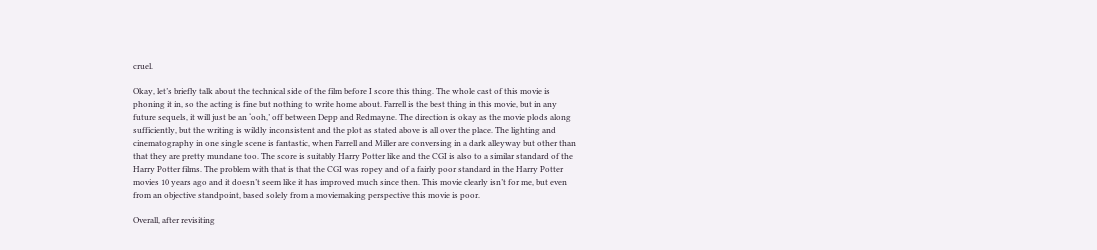cruel.

Okay, let’s briefly talk about the technical side of the film before I score this thing. The whole cast of this movie is phoning it in, so the acting is fine but nothing to write home about. Farrell is the best thing in this movie, but in any future sequels, it will just be an ‘ooh,’ off between Depp and Redmayne. The direction is okay as the movie plods along sufficiently, but the writing is wildly inconsistent and the plot as stated above is all over the place. The lighting and cinematography in one single scene is fantastic, when Farrell and Miller are conversing in a dark alleyway but other than that they are pretty mundane too. The score is suitably Harry Potter like and the CGI is also to a similar standard of the Harry Potter films. The problem with that is that the CGI was ropey and of a fairly poor standard in the Harry Potter movies 10 years ago and it doesn’t seem like it has improved much since then. This movie clearly isn’t for me, but even from an objective standpoint, based solely from a moviemaking perspective this movie is poor.

Overall, after revisiting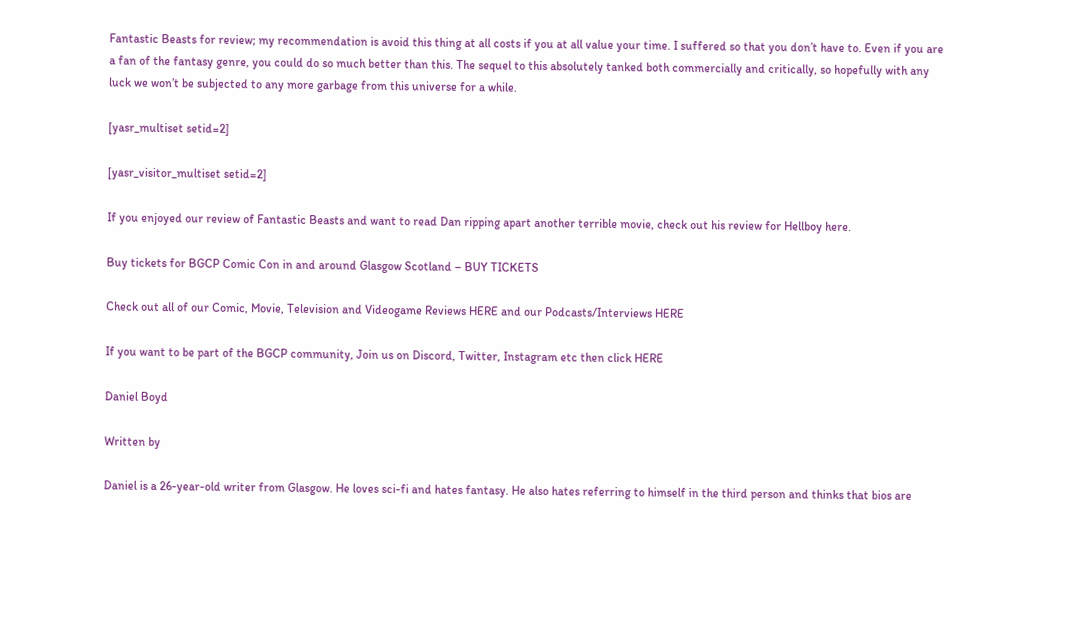Fantastic Beasts for review; my recommendation is avoid this thing at all costs if you at all value your time. I suffered so that you don’t have to. Even if you are a fan of the fantasy genre, you could do so much better than this. The sequel to this absolutely tanked both commercially and critically, so hopefully with any luck we won’t be subjected to any more garbage from this universe for a while.

[yasr_multiset setid=2]

[yasr_visitor_multiset setid=2]

If you enjoyed our review of Fantastic Beasts and want to read Dan ripping apart another terrible movie, check out his review for Hellboy here.

Buy tickets for BGCP Comic Con in and around Glasgow Scotland – BUY TICKETS

Check out all of our Comic, Movie, Television and Videogame Reviews HERE and our Podcasts/Interviews HERE

If you want to be part of the BGCP community, Join us on Discord, Twitter, Instagram etc then click HERE

Daniel Boyd

Written by

Daniel is a 26-year-old writer from Glasgow. He loves sci-fi and hates fantasy. He also hates referring to himself in the third person and thinks that bios are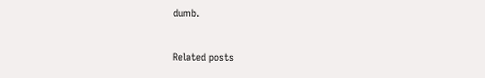dumb.

Related posts